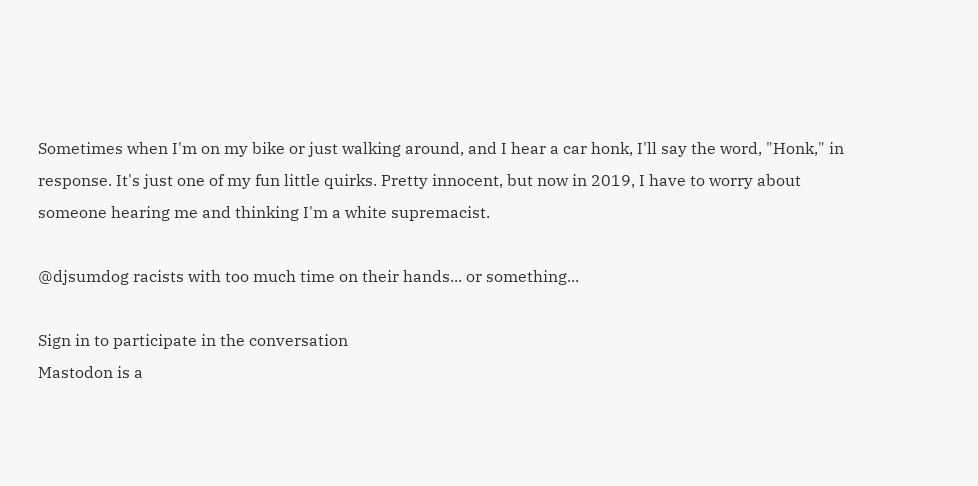Sometimes when I'm on my bike or just walking around, and I hear a car honk, I'll say the word, "Honk," in response. It's just one of my fun little quirks. Pretty innocent, but now in 2019, I have to worry about someone hearing me and thinking I'm a white supremacist.

@djsumdog racists with too much time on their hands... or something...

Sign in to participate in the conversation
Mastodon is a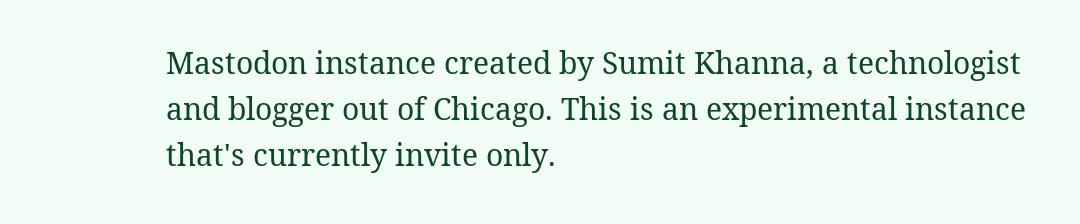Mastodon instance created by Sumit Khanna, a technologist and blogger out of Chicago. This is an experimental instance that's currently invite only.